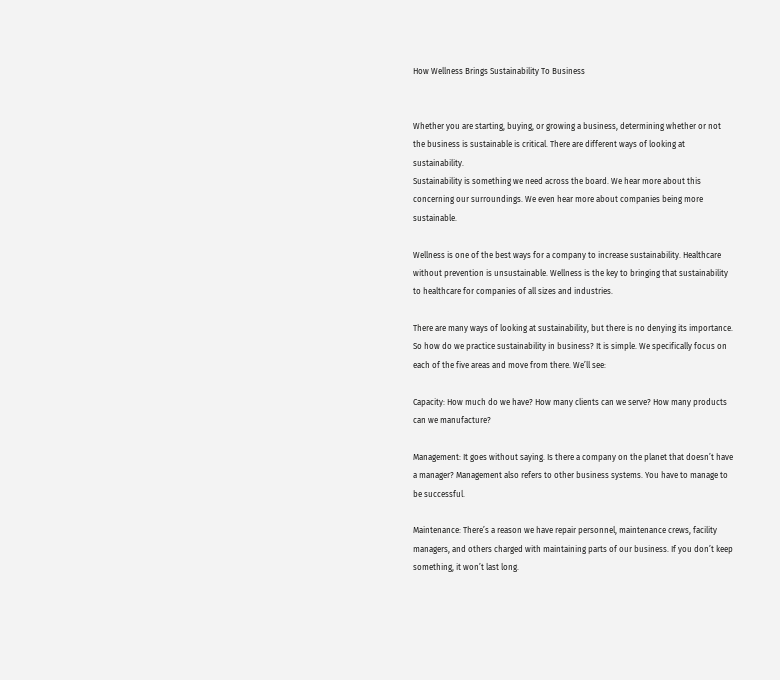How Wellness Brings Sustainability To Business


Whether you are starting, buying, or growing a business, determining whether or not the business is sustainable is critical. There are different ways of looking at sustainability.
Sustainability is something we need across the board. We hear more about this concerning our surroundings. We even hear more about companies being more sustainable.

Wellness is one of the best ways for a company to increase sustainability. Healthcare without prevention is unsustainable. Wellness is the key to bringing that sustainability to healthcare for companies of all sizes and industries.

There are many ways of looking at sustainability, but there is no denying its importance. So how do we practice sustainability in business? It is simple. We specifically focus on each of the five areas and move from there. We’ll see:

Capacity: How much do we have? How many clients can we serve? How many products can we manufacture?

Management: It goes without saying. Is there a company on the planet that doesn’t have a manager? Management also refers to other business systems. You have to manage to be successful.

Maintenance: There’s a reason we have repair personnel, maintenance crews, facility managers, and others charged with maintaining parts of our business. If you don’t keep something, it won’t last long.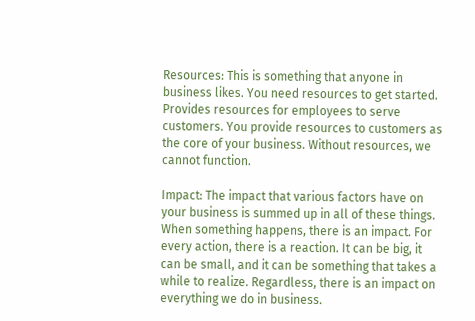Resources: This is something that anyone in business likes. You need resources to get started. Provides resources for employees to serve customers. You provide resources to customers as the core of your business. Without resources, we cannot function.

Impact: The impact that various factors have on your business is summed up in all of these things. When something happens, there is an impact. For every action, there is a reaction. It can be big, it can be small, and it can be something that takes a while to realize. Regardless, there is an impact on everything we do in business.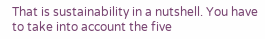That is sustainability in a nutshell. You have to take into account the five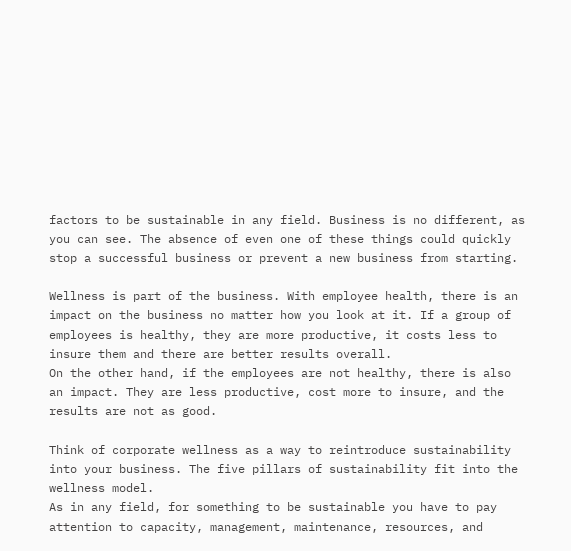factors to be sustainable in any field. Business is no different, as you can see. The absence of even one of these things could quickly stop a successful business or prevent a new business from starting.

Wellness is part of the business. With employee health, there is an impact on the business no matter how you look at it. If a group of employees is healthy, they are more productive, it costs less to insure them and there are better results overall.
On the other hand, if the employees are not healthy, there is also an impact. They are less productive, cost more to insure, and the results are not as good.

Think of corporate wellness as a way to reintroduce sustainability into your business. The five pillars of sustainability fit into the wellness model.
As in any field, for something to be sustainable you have to pay attention to capacity, management, maintenance, resources, and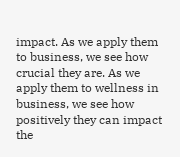impact. As we apply them to business, we see how crucial they are. As we apply them to wellness in business, we see how positively they can impact the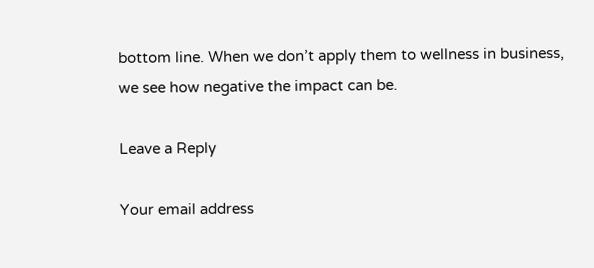bottom line. When we don’t apply them to wellness in business, we see how negative the impact can be.

Leave a Reply

Your email address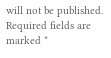will not be published. Required fields are marked *